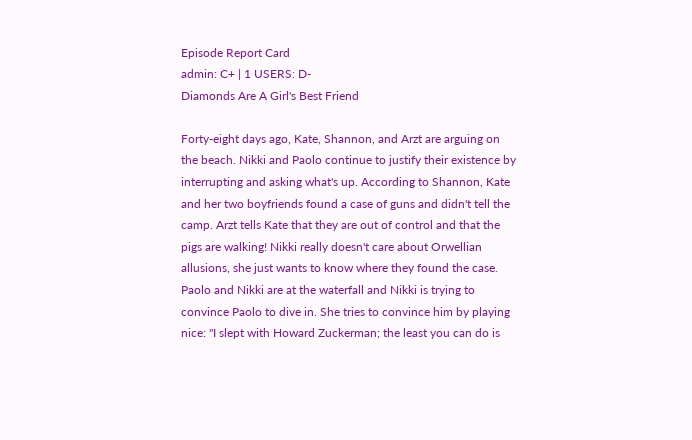Episode Report Card
admin: C+ | 1 USERS: D-
Diamonds Are A Girl's Best Friend

Forty-eight days ago, Kate, Shannon, and Arzt are arguing on the beach. Nikki and Paolo continue to justify their existence by interrupting and asking what's up. According to Shannon, Kate and her two boyfriends found a case of guns and didn't tell the camp. Arzt tells Kate that they are out of control and that the pigs are walking! Nikki really doesn't care about Orwellian allusions, she just wants to know where they found the case. Paolo and Nikki are at the waterfall and Nikki is trying to convince Paolo to dive in. She tries to convince him by playing nice: "I slept with Howard Zuckerman; the least you can do is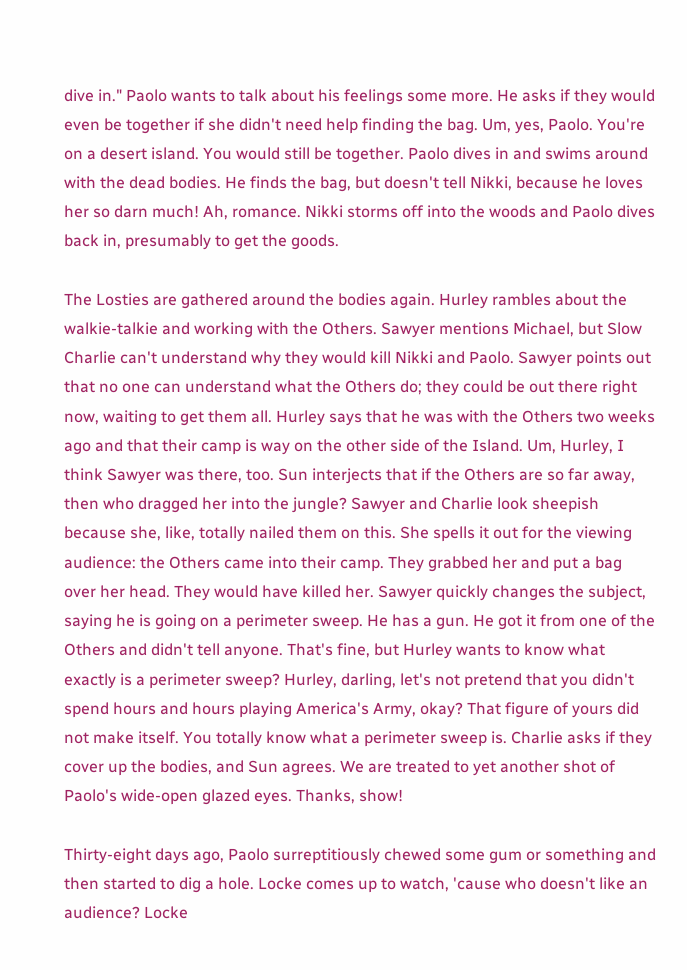dive in." Paolo wants to talk about his feelings some more. He asks if they would even be together if she didn't need help finding the bag. Um, yes, Paolo. You're on a desert island. You would still be together. Paolo dives in and swims around with the dead bodies. He finds the bag, but doesn't tell Nikki, because he loves her so darn much! Ah, romance. Nikki storms off into the woods and Paolo dives back in, presumably to get the goods.

The Losties are gathered around the bodies again. Hurley rambles about the walkie-talkie and working with the Others. Sawyer mentions Michael, but Slow Charlie can't understand why they would kill Nikki and Paolo. Sawyer points out that no one can understand what the Others do; they could be out there right now, waiting to get them all. Hurley says that he was with the Others two weeks ago and that their camp is way on the other side of the Island. Um, Hurley, I think Sawyer was there, too. Sun interjects that if the Others are so far away, then who dragged her into the jungle? Sawyer and Charlie look sheepish because she, like, totally nailed them on this. She spells it out for the viewing audience: the Others came into their camp. They grabbed her and put a bag over her head. They would have killed her. Sawyer quickly changes the subject, saying he is going on a perimeter sweep. He has a gun. He got it from one of the Others and didn't tell anyone. That's fine, but Hurley wants to know what exactly is a perimeter sweep? Hurley, darling, let's not pretend that you didn't spend hours and hours playing America's Army, okay? That figure of yours did not make itself. You totally know what a perimeter sweep is. Charlie asks if they cover up the bodies, and Sun agrees. We are treated to yet another shot of Paolo's wide-open glazed eyes. Thanks, show!

Thirty-eight days ago, Paolo surreptitiously chewed some gum or something and then started to dig a hole. Locke comes up to watch, 'cause who doesn't like an audience? Locke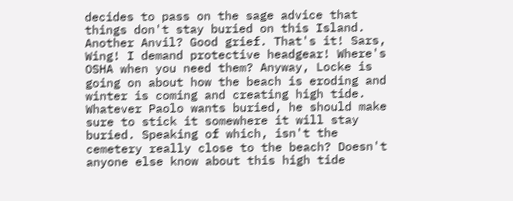decides to pass on the sage advice that things don't stay buried on this Island. Another Anvil? Good grief. That's it! Sars, Wing! I demand protective headgear! Where's OSHA when you need them? Anyway, Locke is going on about how the beach is eroding and winter is coming and creating high tide. Whatever Paolo wants buried, he should make sure to stick it somewhere it will stay buried. Speaking of which, isn't the cemetery really close to the beach? Doesn't anyone else know about this high tide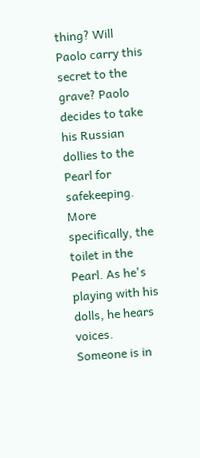thing? Will Paolo carry this secret to the grave? Paolo decides to take his Russian dollies to the Pearl for safekeeping. More specifically, the toilet in the Pearl. As he's playing with his dolls, he hears voices. Someone is in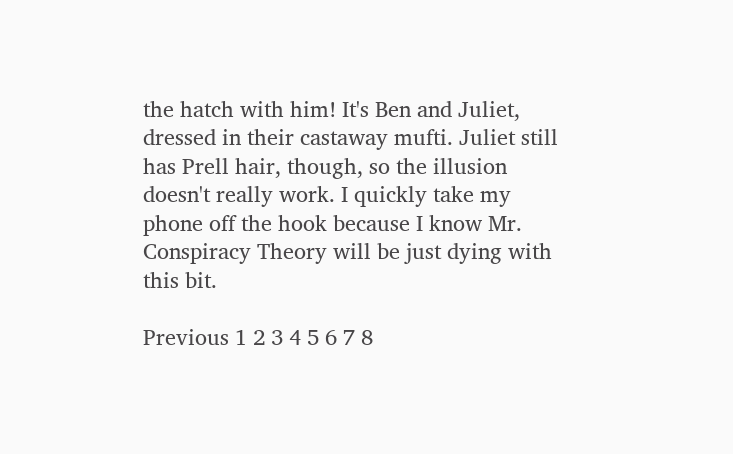the hatch with him! It's Ben and Juliet, dressed in their castaway mufti. Juliet still has Prell hair, though, so the illusion doesn't really work. I quickly take my phone off the hook because I know Mr. Conspiracy Theory will be just dying with this bit.

Previous 1 2 3 4 5 6 7 8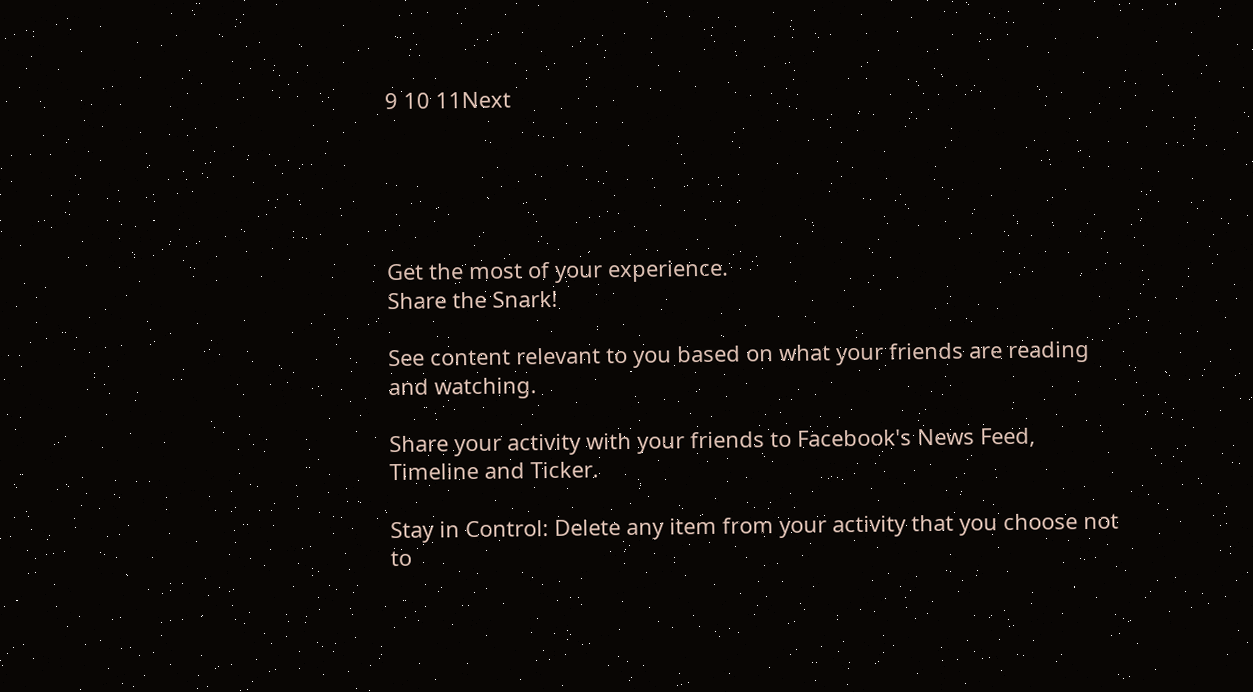9 10 11Next





Get the most of your experience.
Share the Snark!

See content relevant to you based on what your friends are reading and watching.

Share your activity with your friends to Facebook's News Feed, Timeline and Ticker.

Stay in Control: Delete any item from your activity that you choose not to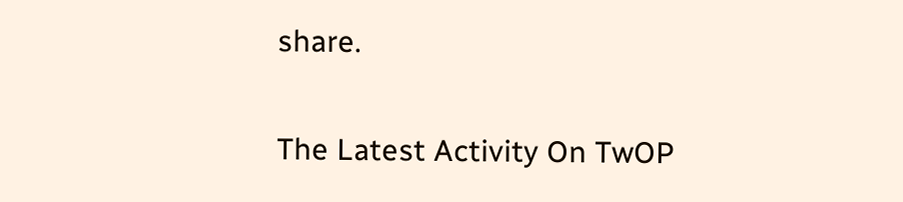share.

The Latest Activity On TwOP